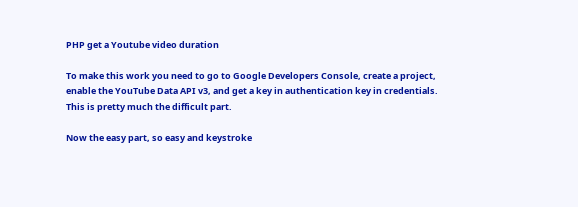PHP get a Youtube video duration

To make this work you need to go to Google Developers Console, create a project, enable the YouTube Data API v3, and get a key in authentication key in credentials. This is pretty much the difficult part.

Now the easy part, so easy and keystroke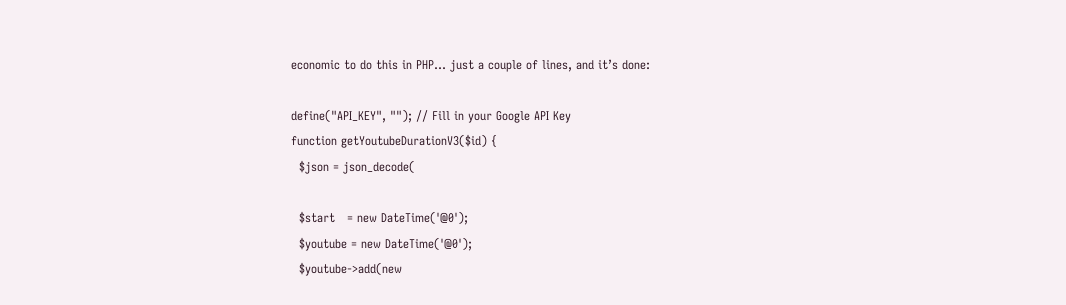economic to do this in PHP… just a couple of lines, and it’s done:

define("API_KEY", ""); // Fill in your Google API Key
function getYoutubeDurationV3($id) {
  $json = json_decode(

  $start   = new DateTime('@0');
  $youtube = new DateTime('@0');
  $youtube->add(new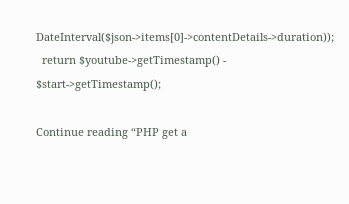DateInterval($json->items[0]->contentDetails->duration));
  return $youtube->getTimestamp() - $start->getTimestamp();

Continue reading “PHP get a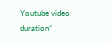Youtube video duration”